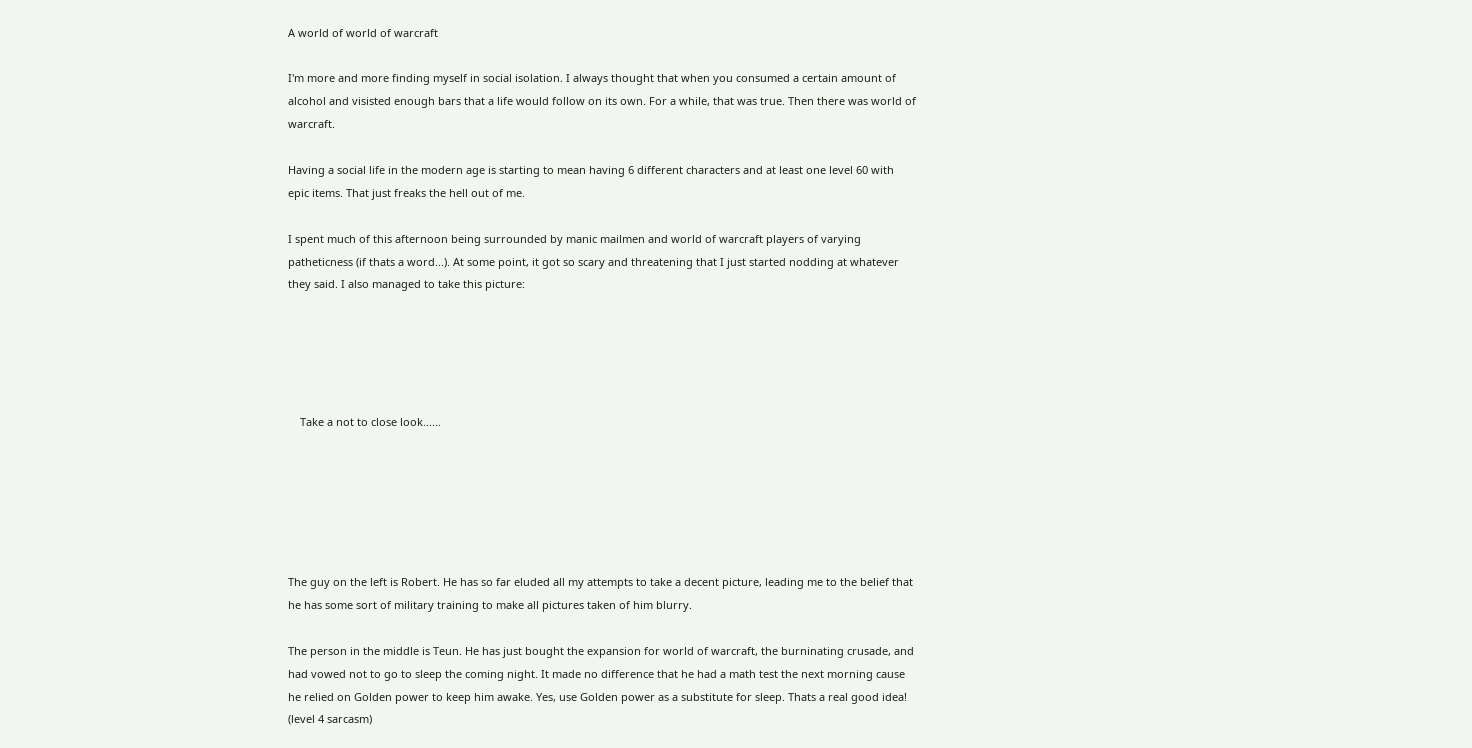A world of world of warcraft

I'm more and more finding myself in social isolation. I always thought that when you consumed a certain amount of alcohol and visisted enough bars that a life would follow on its own. For a while, that was true. Then there was world of warcraft.

Having a social life in the modern age is starting to mean having 6 different characters and at least one level 60 with epic items. That just freaks the hell out of me.

I spent much of this afternoon being surrounded by manic mailmen and world of warcraft players of varying patheticness (if thats a word...). At some point, it got so scary and threatening that I just started nodding at whatever they said. I also managed to take this picture:





    Take a not to close look......






The guy on the left is Robert. He has so far eluded all my attempts to take a decent picture, leading me to the belief that he has some sort of military training to make all pictures taken of him blurry.

The person in the middle is Teun. He has just bought the expansion for world of warcraft, the burninating crusade, and had vowed not to go to sleep the coming night. It made no difference that he had a math test the next morning cause he relied on Golden power to keep him awake. Yes, use Golden power as a substitute for sleep. Thats a real good idea! (level 4 sarcasm)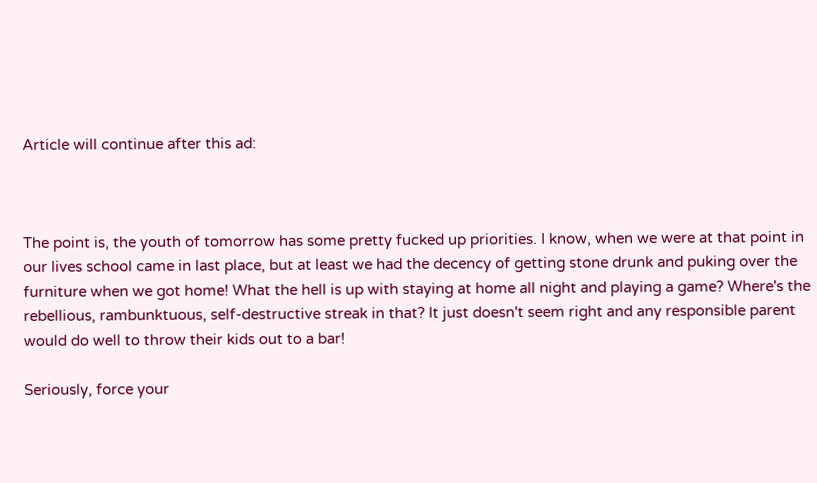Article will continue after this ad:



The point is, the youth of tomorrow has some pretty fucked up priorities. I know, when we were at that point in our lives school came in last place, but at least we had the decency of getting stone drunk and puking over the furniture when we got home! What the hell is up with staying at home all night and playing a game? Where's the rebellious, rambunktuous, self-destructive streak in that? It just doesn't seem right and any responsible parent would do well to throw their kids out to a bar!

Seriously, force your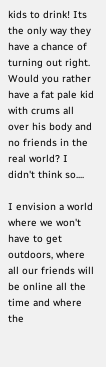kids to drink! Its the only way they have a chance of turning out right. Would you rather have a fat pale kid with crums all over his body and no friends in the real world? I didn't think so....

I envision a world where we won't have to get outdoors, where all our friends will be online all the time and where the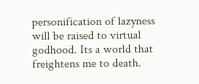personification of lazyness will be raised to virtual godhood. Its a world that freightens me to death.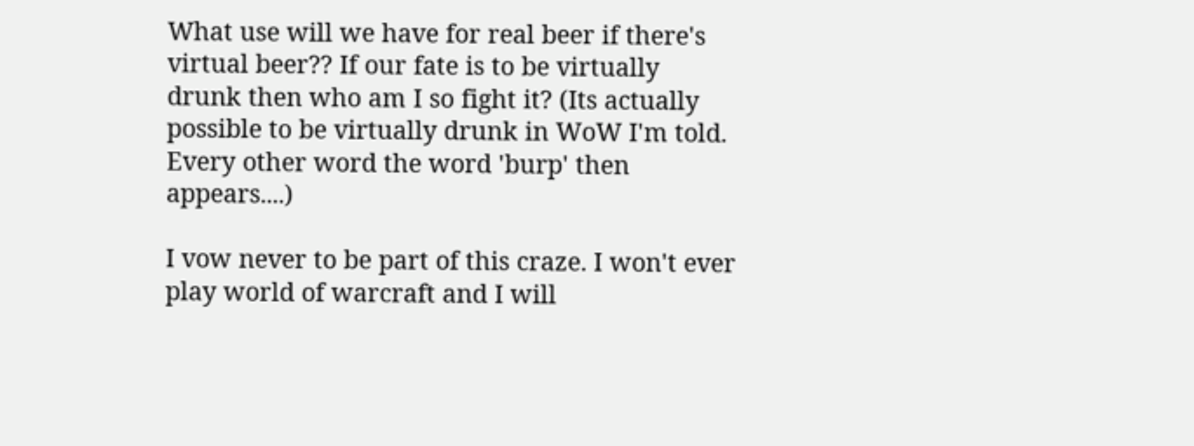What use will we have for real beer if there's virtual beer?? If our fate is to be virtually drunk then who am I so fight it? (Its actually possible to be virtually drunk in WoW I'm told. Every other word the word 'burp' then appears....)

I vow never to be part of this craze. I won't ever play world of warcraft and I will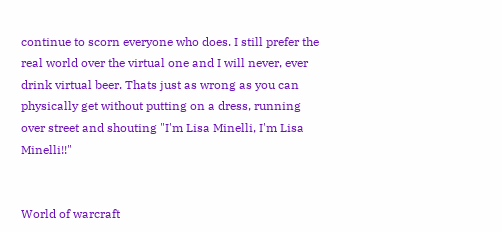continue to scorn everyone who does. I still prefer the real world over the virtual one and I will never, ever drink virtual beer. Thats just as wrong as you can physically get without putting on a dress, running over street and shouting "I'm Lisa Minelli, I'm Lisa Minelli!!"


World of warcraft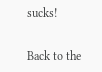sucks!


Back to the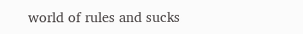world of rules and sucks